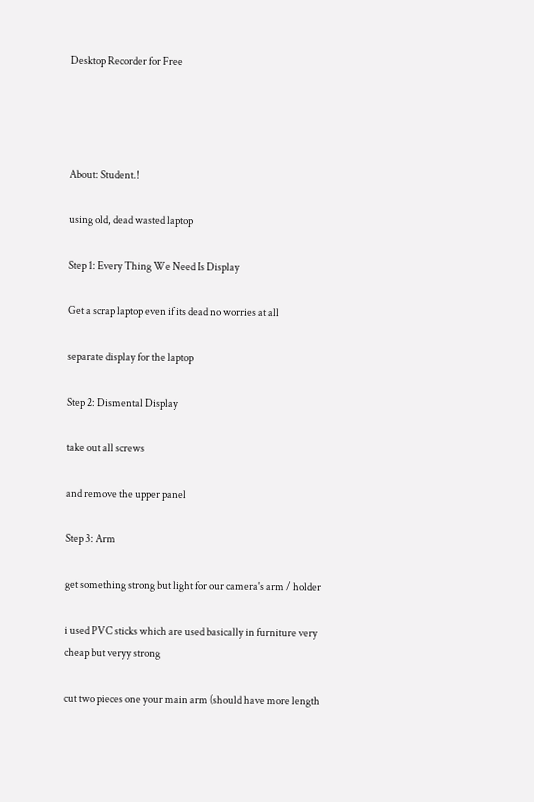Desktop Recorder for Free




About: Student.!

using old, dead wasted laptop

Step 1: Every Thing We Need Is Display

Get a scrap laptop even if its dead no worries at all

separate display for the laptop

Step 2: Dismental Display

take out all screws

and remove the upper panel

Step 3: Arm

get something strong but light for our camera's arm / holder

i used PVC sticks which are used basically in furniture very cheap but veryy strong

cut two pieces one your main arm (should have more length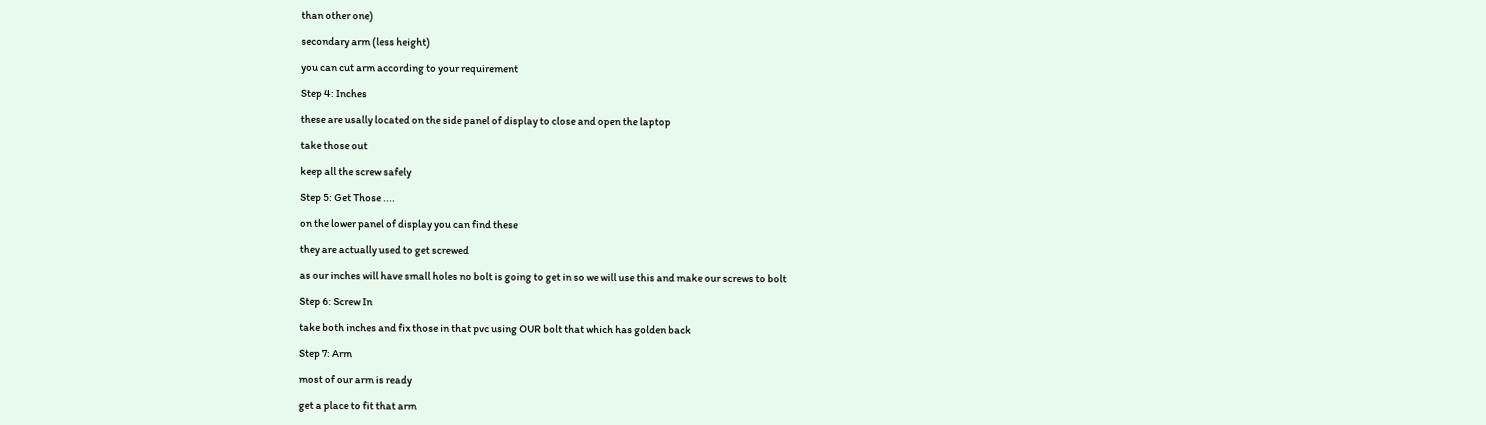than other one)

secondary arm (less height)

you can cut arm according to your requirement

Step 4: Inches

these are usally located on the side panel of display to close and open the laptop

take those out

keep all the screw safely

Step 5: Get Those ....

on the lower panel of display you can find these

they are actually used to get screwed

as our inches will have small holes no bolt is going to get in so we will use this and make our screws to bolt

Step 6: Screw In

take both inches and fix those in that pvc using OUR bolt that which has golden back

Step 7: Arm

most of our arm is ready

get a place to fit that arm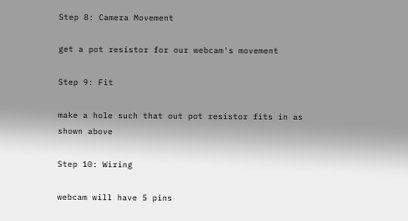Step 8: Camera Movement

get a pot resistor for our webcam's movement

Step 9: Fit

make a hole such that out pot resistor fits in as shown above

Step 10: Wiring

webcam will have 5 pins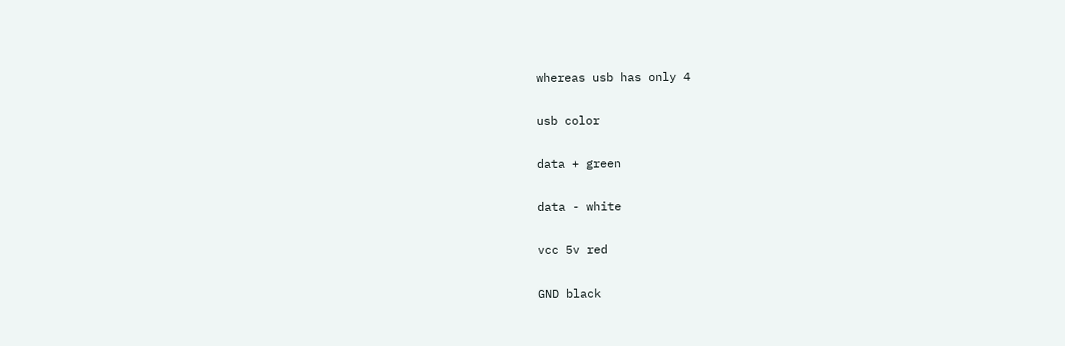whereas usb has only 4

usb color

data + green

data - white

vcc 5v red

GND black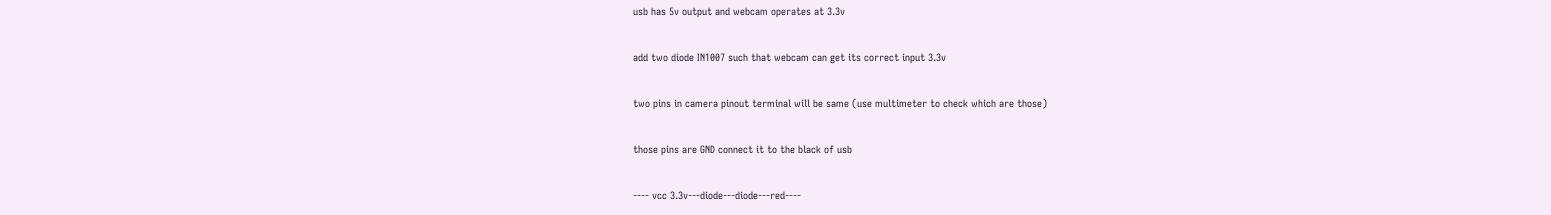usb has 5v output and webcam operates at 3.3v

add two diode IN1007 such that webcam can get its correct input 3.3v

two pins in camera pinout terminal will be same (use multimeter to check which are those)

those pins are GND connect it to the black of usb

---- vcc 3.3v---diode---diode---red----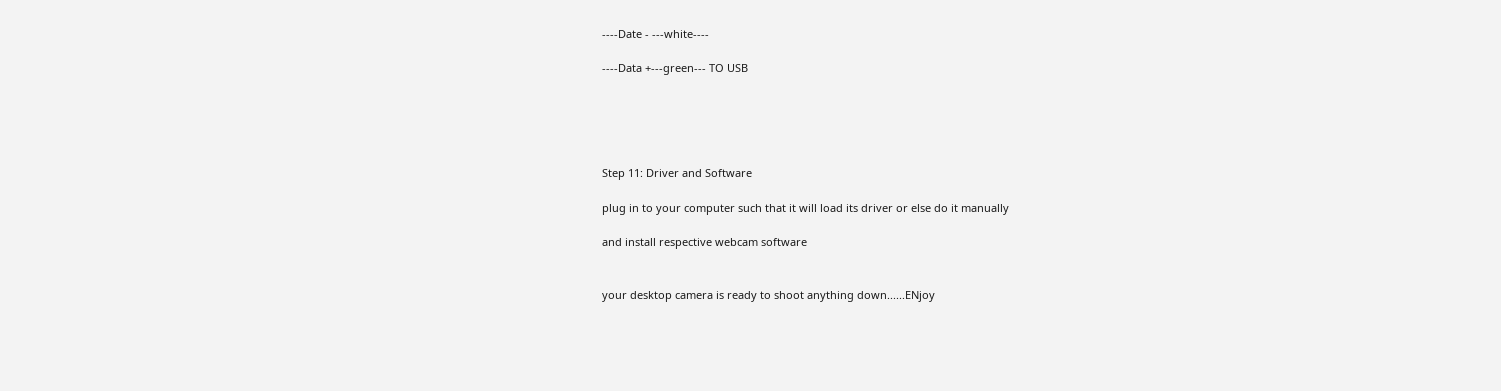----Date - ---white----

----Data +---green--- TO USB





Step 11: Driver and Software

plug in to your computer such that it will load its driver or else do it manually

and install respective webcam software


your desktop camera is ready to shoot anything down......ENjoy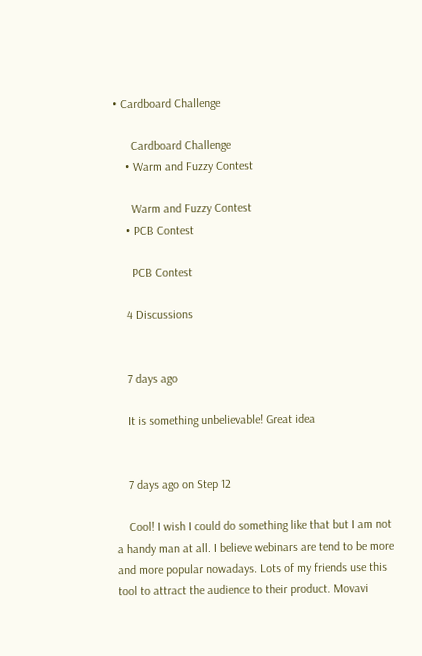• Cardboard Challenge

      Cardboard Challenge
    • Warm and Fuzzy Contest

      Warm and Fuzzy Contest
    • PCB Contest

      PCB Contest

    4 Discussions


    7 days ago

    It is something unbelievable! Great idea


    7 days ago on Step 12

    Cool! I wish I could do something like that but I am not a handy man at all. I believe webinars are tend to be more and more popular nowadays. Lots of my friends use this tool to attract the audience to their product. Movavi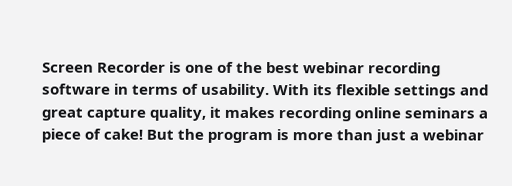Screen Recorder is one of the best webinar recording software in terms of usability. With its flexible settings and great capture quality, it makes recording online seminars a piece of cake! But the program is more than just a webinar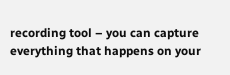recording tool – you can capture everything that happens on your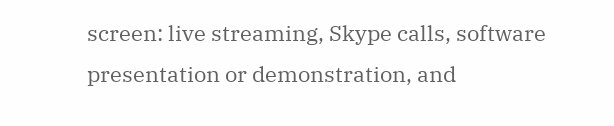screen: live streaming, Skype calls, software presentation or demonstration, and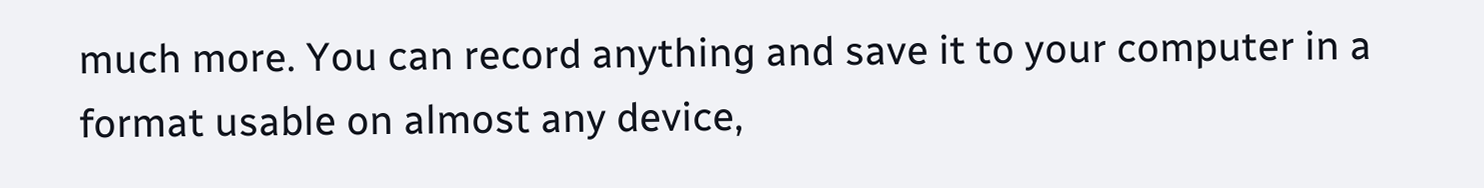much more. You can record anything and save it to your computer in a format usable on almost any device,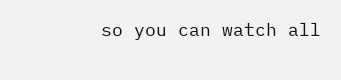so you can watch all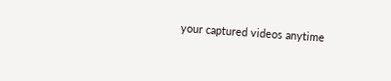your captured videos anytime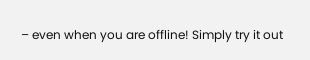– even when you are offline! Simply try it out